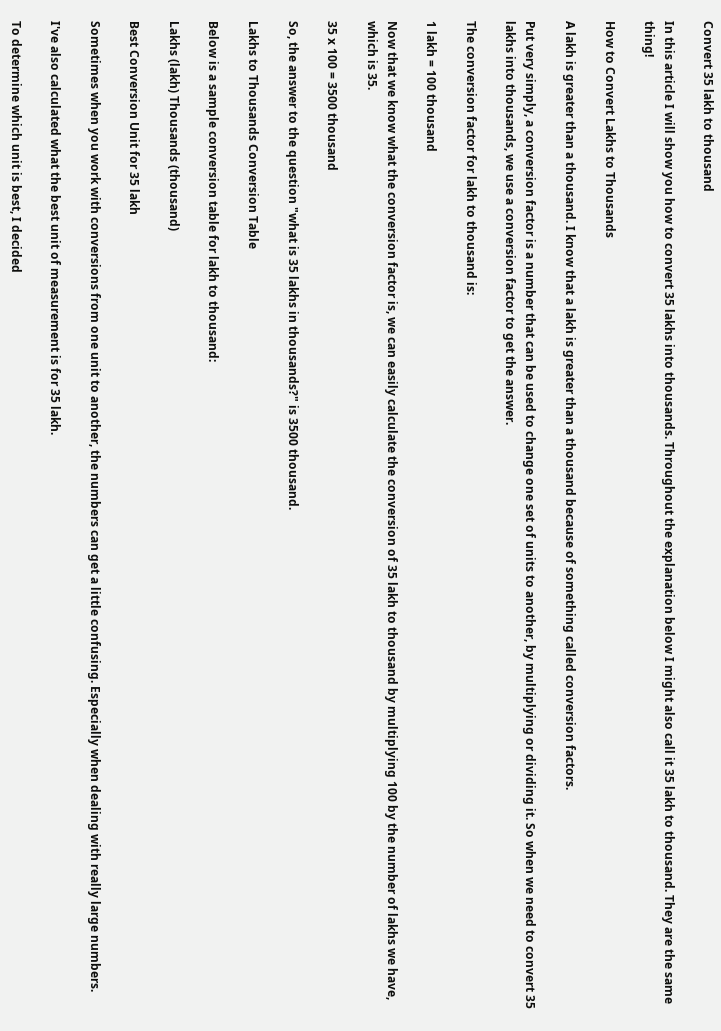Convert 35 lakh to thousand

In this article I will show you how to convert 35 lakhs into thousands. Throughout the explanation below I might also call it 35 lakh to thousand. They are the same thing!

How to Convert Lakhs to Thousands

A lakh is greater than a thousand. I know that a lakh is greater than a thousand because of something called conversion factors.

Put very simply, a conversion factor is a number that can be used to change one set of units to another, by multiplying or dividing it. So when we need to convert 35 lakhs into thousands, we use a conversion factor to get the answer.

The conversion factor for lakh to thousand is:

1 lakh = 100 thousand

Now that we know what the conversion factor is, we can easily calculate the conversion of 35 lakh to thousand by multiplying 100 by the number of lakhs we have, which is 35.

35 x 100 = 3500 thousand

So, the answer to the question "what is 35 lakhs in thousands?" is 3500 thousand.

Lakhs to Thousands Conversion Table

Below is a sample conversion table for lakh to thousand:

Lakhs (lakh) Thousands (thousand)

Best Conversion Unit for 35 lakh

Sometimes when you work with conversions from one unit to another, the numbers can get a little confusing. Especially when dealing with really large numbers.

I've also calculated what the best unit of measurement is for 35 lakh.

To determine which unit is best, I decided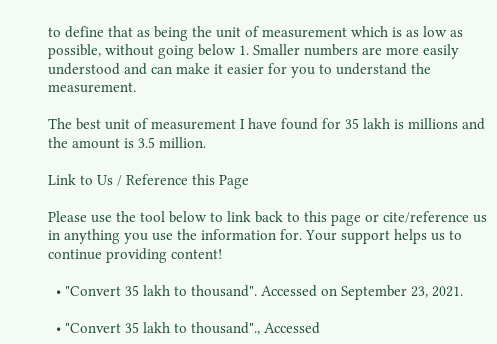to define that as being the unit of measurement which is as low as possible, without going below 1. Smaller numbers are more easily understood and can make it easier for you to understand the measurement.

The best unit of measurement I have found for 35 lakh is millions and the amount is 3.5 million.

Link to Us / Reference this Page

Please use the tool below to link back to this page or cite/reference us in anything you use the information for. Your support helps us to continue providing content!

  • "Convert 35 lakh to thousand". Accessed on September 23, 2021.

  • "Convert 35 lakh to thousand"., Accessed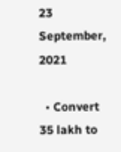23 September, 2021

  • Convert 35 lakh to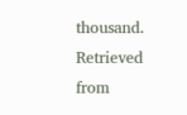thousand. Retrieved from